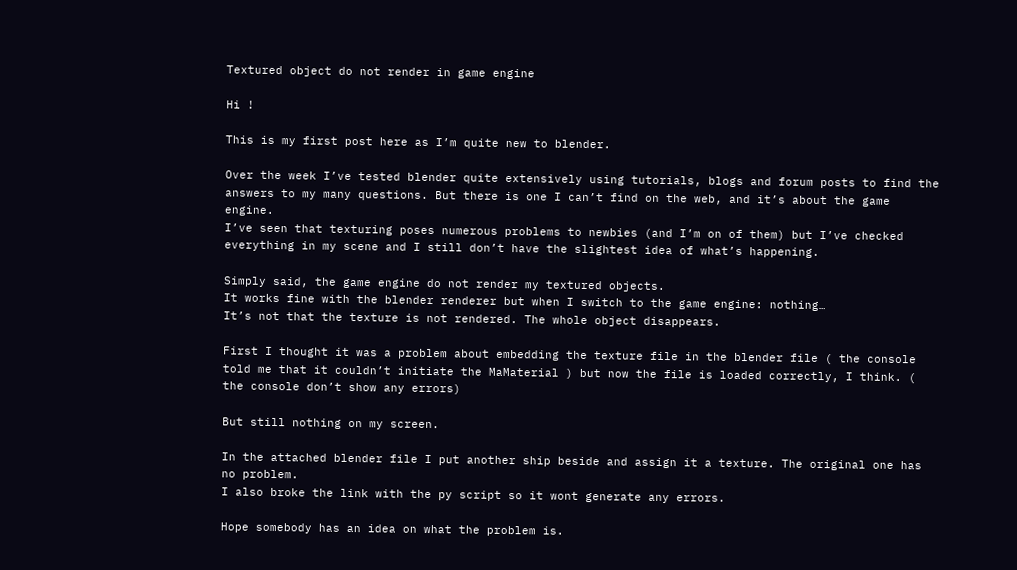Textured object do not render in game engine

Hi !

This is my first post here as I’m quite new to blender.

Over the week I’ve tested blender quite extensively using tutorials, blogs and forum posts to find the answers to my many questions. But there is one I can’t find on the web, and it’s about the game engine.
I’ve seen that texturing poses numerous problems to newbies (and I’m on of them) but I’ve checked everything in my scene and I still don’t have the slightest idea of what’s happening.

Simply said, the game engine do not render my textured objects.
It works fine with the blender renderer but when I switch to the game engine: nothing…
It’s not that the texture is not rendered. The whole object disappears.

First I thought it was a problem about embedding the texture file in the blender file ( the console told me that it couldn’t initiate the MaMaterial ) but now the file is loaded correctly, I think. ( the console don’t show any errors)

But still nothing on my screen.

In the attached blender file I put another ship beside and assign it a texture. The original one has no problem.
I also broke the link with the py script so it wont generate any errors.

Hope somebody has an idea on what the problem is.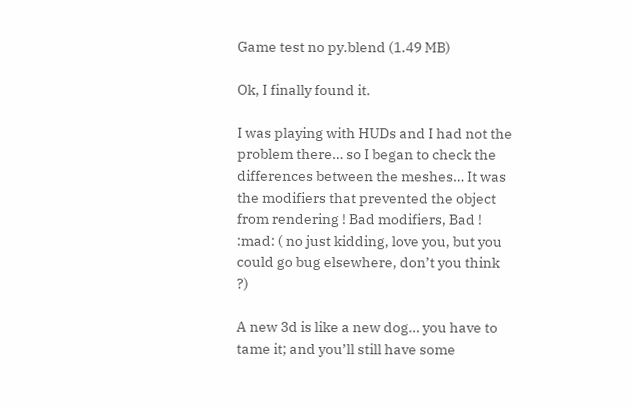Game test no py.blend (1.49 MB)

Ok, I finally found it.

I was playing with HUDs and I had not the problem there… so I began to check the differences between the meshes… It was the modifiers that prevented the object from rendering ! Bad modifiers, Bad ! :mad: ( no just kidding, love you, but you could go bug elsewhere, don’t you think ?)

A new 3d is like a new dog… you have to tame it; and you’ll still have some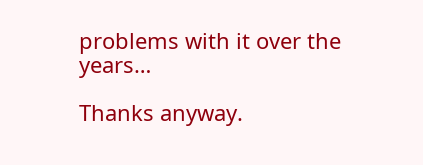problems with it over the years…

Thanks anyway.